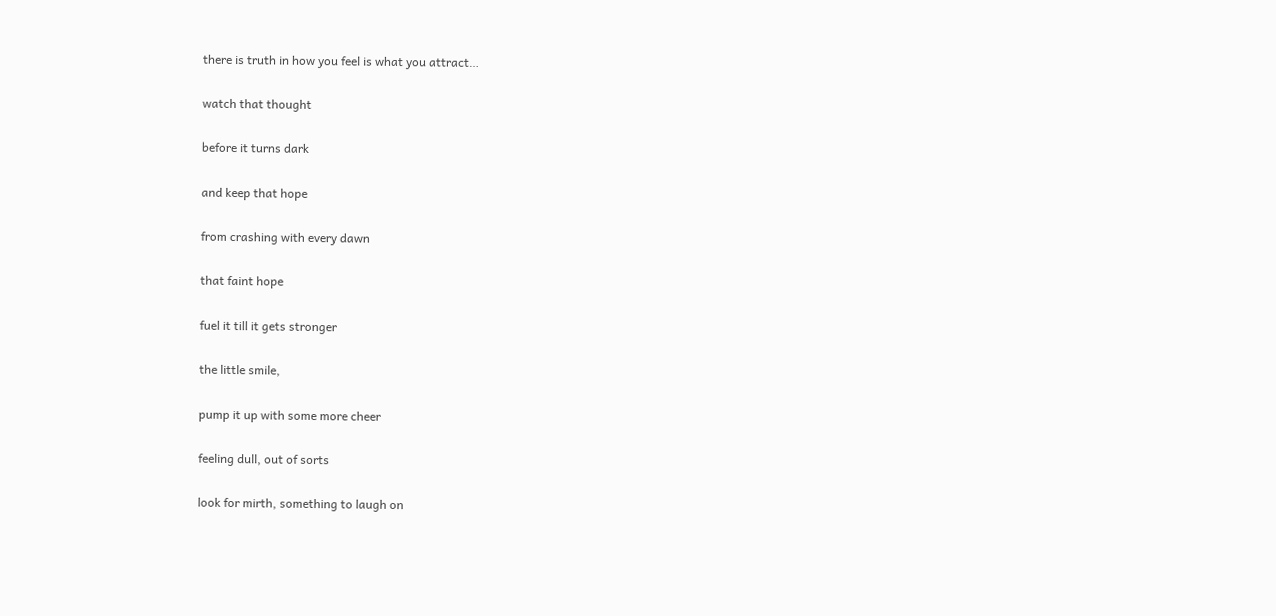there is truth in how you feel is what you attract…

watch that thought

before it turns dark

and keep that hope

from crashing with every dawn

that faint hope

fuel it till it gets stronger

the little smile,

pump it up with some more cheer

feeling dull, out of sorts

look for mirth, something to laugh on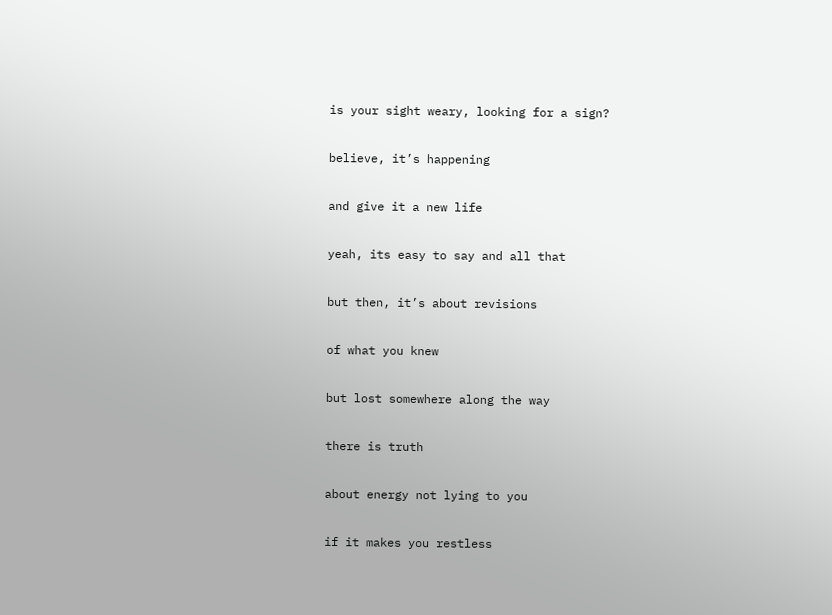is your sight weary, looking for a sign?

believe, it’s happening

and give it a new life

yeah, its easy to say and all that

but then, it’s about revisions

of what you knew

but lost somewhere along the way

there is truth

about energy not lying to you

if it makes you restless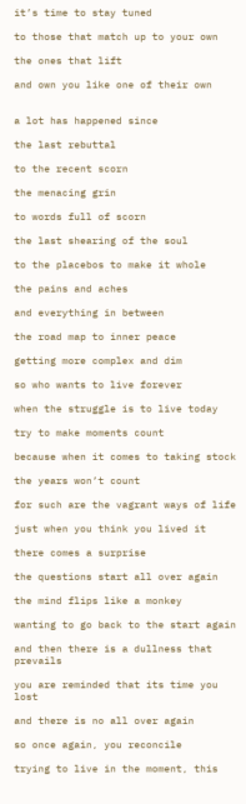it’s time to stay tuned

to those that match up to your own

the ones that lift

and own you like one of their own


a lot has happened since

the last rebuttal

to the recent scorn

the menacing grin

to words full of scorn

the last shearing of the soul

to the placebos to make it whole

the pains and aches

and everything in between

the road map to inner peace

getting more complex and dim

so who wants to live forever

when the struggle is to live today

try to make moments count

because when it comes to taking stock

the years won’t count

for such are the vagrant ways of life

just when you think you lived it

there comes a surprise

the questions start all over again

the mind flips like a monkey

wanting to go back to the start again

and then there is a dullness that prevails

you are reminded that its time you lost

and there is no all over again

so once again, you reconcile

trying to live in the moment, this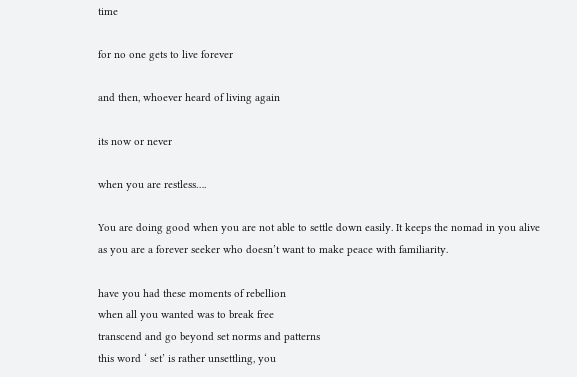time

for no one gets to live forever

and then, whoever heard of living again

its now or never

when you are restless….

You are doing good when you are not able to settle down easily. It keeps the nomad in you alive as you are a forever seeker who doesn’t want to make peace with familiarity.

have you had these moments of rebellion
when all you wanted was to break free
transcend and go beyond set norms and patterns
this word ‘ set’ is rather unsettling, you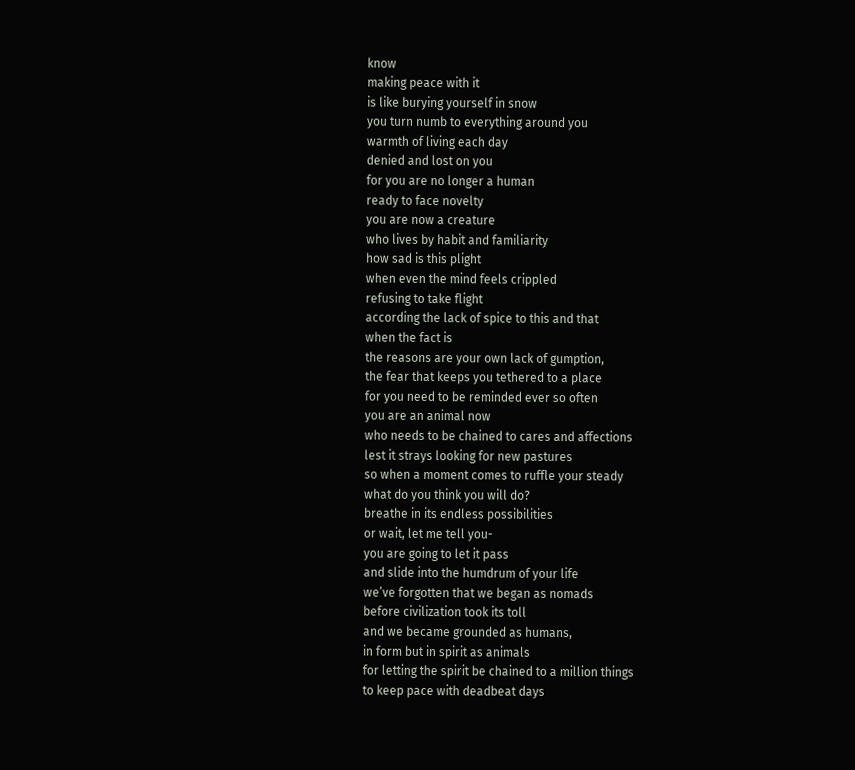know
making peace with it
is like burying yourself in snow
you turn numb to everything around you
warmth of living each day
denied and lost on you
for you are no longer a human
ready to face novelty
you are now a creature
who lives by habit and familiarity
how sad is this plight
when even the mind feels crippled
refusing to take flight
according the lack of spice to this and that
when the fact is
the reasons are your own lack of gumption,
the fear that keeps you tethered to a place
for you need to be reminded ever so often
you are an animal now
who needs to be chained to cares and affections
lest it strays looking for new pastures
so when a moment comes to ruffle your steady
what do you think you will do?
breathe in its endless possibilities
or wait, let me tell you-
you are going to let it pass
and slide into the humdrum of your life
we’ve forgotten that we began as nomads
before civilization took its toll
and we became grounded as humans,
in form but in spirit as animals
for letting the spirit be chained to a million things
to keep pace with deadbeat days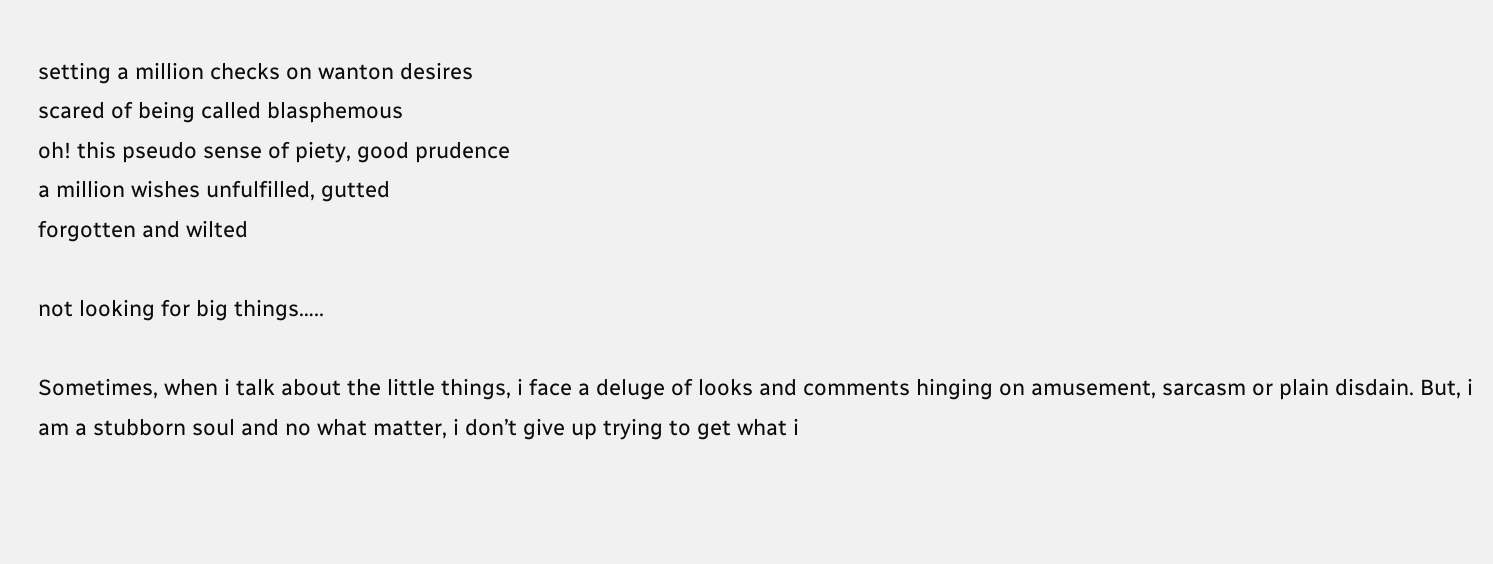setting a million checks on wanton desires
scared of being called blasphemous
oh! this pseudo sense of piety, good prudence
a million wishes unfulfilled, gutted
forgotten and wilted

not looking for big things…..

Sometimes, when i talk about the little things, i face a deluge of looks and comments hinging on amusement, sarcasm or plain disdain. But, i am a stubborn soul and no what matter, i don’t give up trying to get what i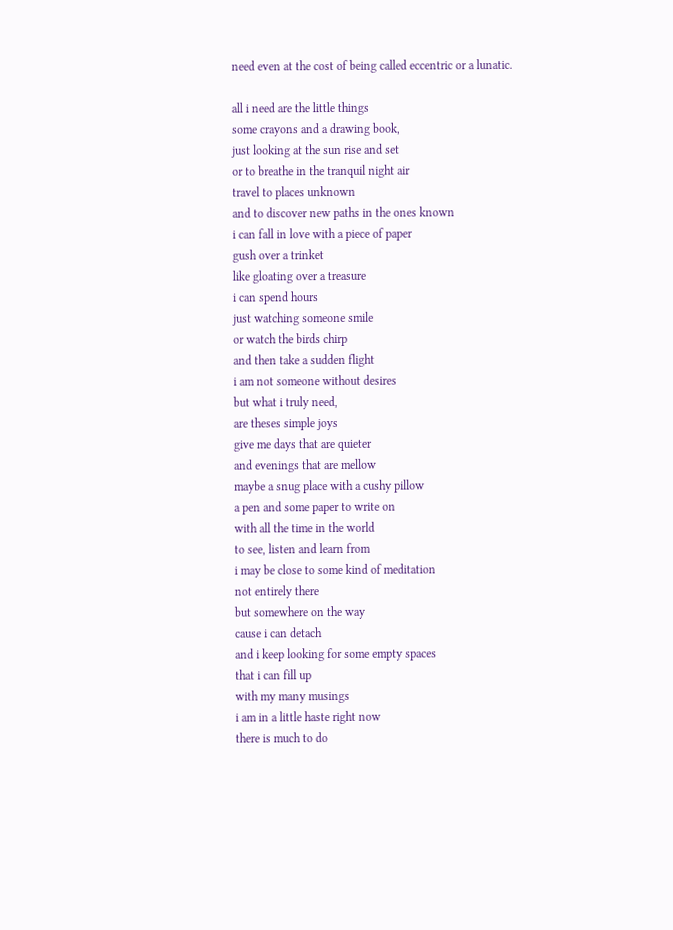need even at the cost of being called eccentric or a lunatic.

all i need are the little things
some crayons and a drawing book,
just looking at the sun rise and set
or to breathe in the tranquil night air
travel to places unknown
and to discover new paths in the ones known
i can fall in love with a piece of paper
gush over a trinket
like gloating over a treasure
i can spend hours
just watching someone smile
or watch the birds chirp
and then take a sudden flight
i am not someone without desires
but what i truly need,
are theses simple joys
give me days that are quieter
and evenings that are mellow
maybe a snug place with a cushy pillow
a pen and some paper to write on
with all the time in the world
to see, listen and learn from
i may be close to some kind of meditation
not entirely there
but somewhere on the way
cause i can detach
and i keep looking for some empty spaces
that i can fill up
with my many musings
i am in a little haste right now
there is much to do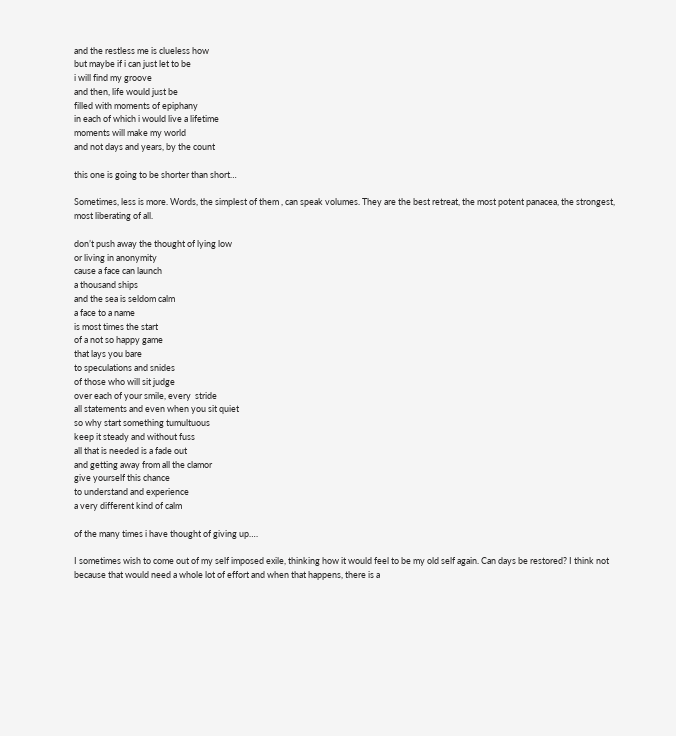and the restless me is clueless how
but maybe if i can just let to be
i will find my groove
and then, life would just be
filled with moments of epiphany
in each of which i would live a lifetime
moments will make my world
and not days and years, by the count

this one is going to be shorter than short…

Sometimes, less is more. Words, the simplest of them , can speak volumes. They are the best retreat, the most potent panacea, the strongest, most liberating of all.

don’t push away the thought of lying low
or living in anonymity
cause a face can launch
a thousand ships
and the sea is seldom calm
a face to a name
is most times the start
of a not so happy game
that lays you bare
to speculations and snides
of those who will sit judge
over each of your smile, every  stride
all statements and even when you sit quiet
so why start something tumultuous
keep it steady and without fuss
all that is needed is a fade out
and getting away from all the clamor
give yourself this chance
to understand and experience
a very different kind of calm

of the many times i have thought of giving up….

I sometimes wish to come out of my self imposed exile, thinking how it would feel to be my old self again. Can days be restored? I think not because that would need a whole lot of effort and when that happens, there is a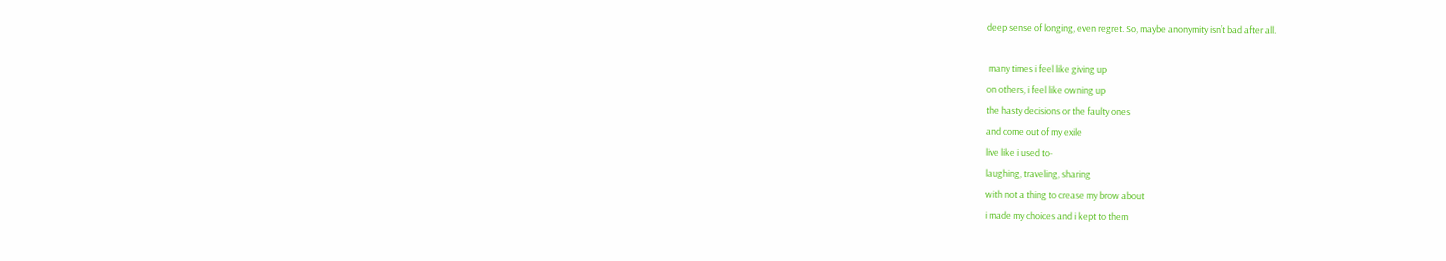deep sense of longing, even regret. So, maybe anonymity isn’t bad after all.

 many times i feel like giving up
on others, i feel like owning up
the hasty decisions or the faulty ones
and come out of my exile
live like i used to-
laughing, traveling, sharing
with not a thing to crease my brow about
i made my choices and i kept to them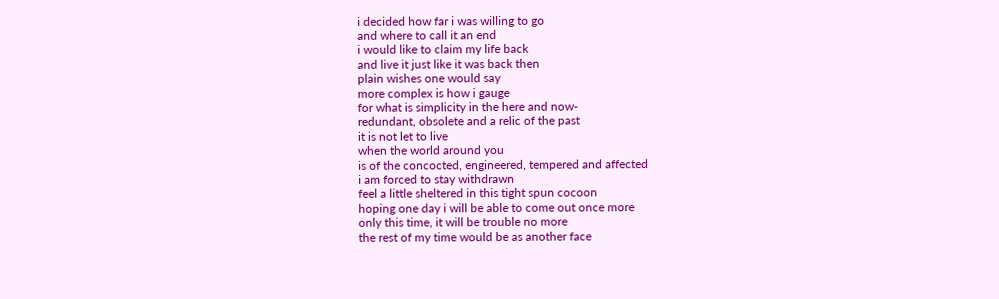i decided how far i was willing to go
and where to call it an end
i would like to claim my life back
and live it just like it was back then
plain wishes one would say
more complex is how i gauge
for what is simplicity in the here and now-
redundant, obsolete and a relic of the past
it is not let to live
when the world around you
is of the concocted, engineered, tempered and affected
i am forced to stay withdrawn
feel a little sheltered in this tight spun cocoon
hoping one day i will be able to come out once more
only this time, it will be trouble no more
the rest of my time would be as another face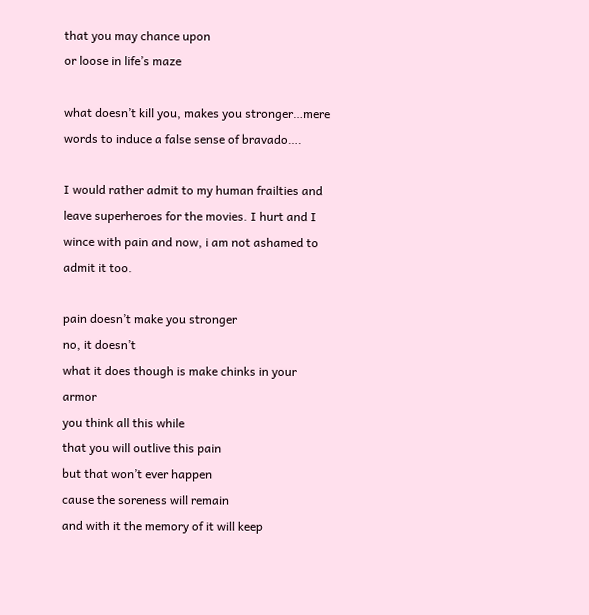that you may chance upon
or loose in life’s maze

what doesn’t kill you, makes you stronger…mere words to induce a false sense of bravado….

I would rather admit to my human frailties and leave superheroes for the movies. I hurt and I wince with pain and now, i am not ashamed to admit it too.

pain doesn’t make you stronger
no, it doesn’t
what it does though is make chinks in your armor
you think all this while
that you will outlive this pain
but that won’t ever happen
cause the soreness will remain
and with it the memory of it will keep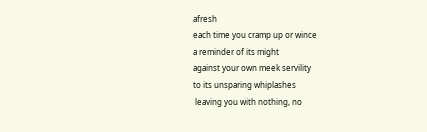afresh
each time you cramp up or wince
a reminder of its might
against your own meek servility
to its unsparing whiplashes
 leaving you with nothing, no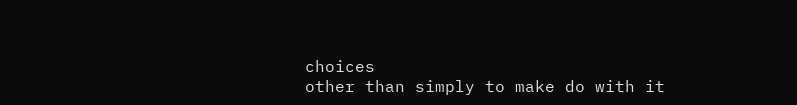choices
other than simply to make do with it